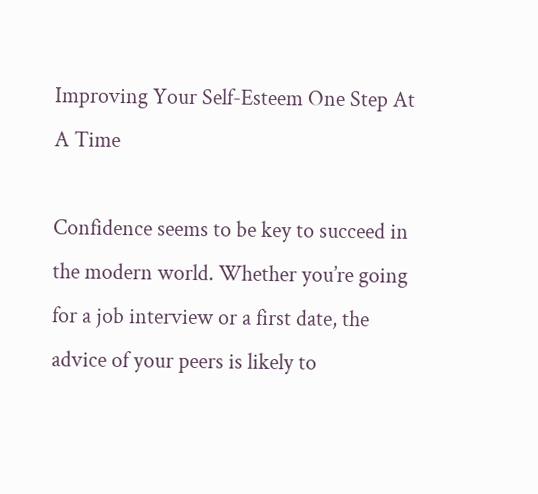Improving Your Self-Esteem One Step At A Time

Confidence seems to be key to succeed in the modern world. Whether you’re going for a job interview or a first date, the advice of your peers is likely to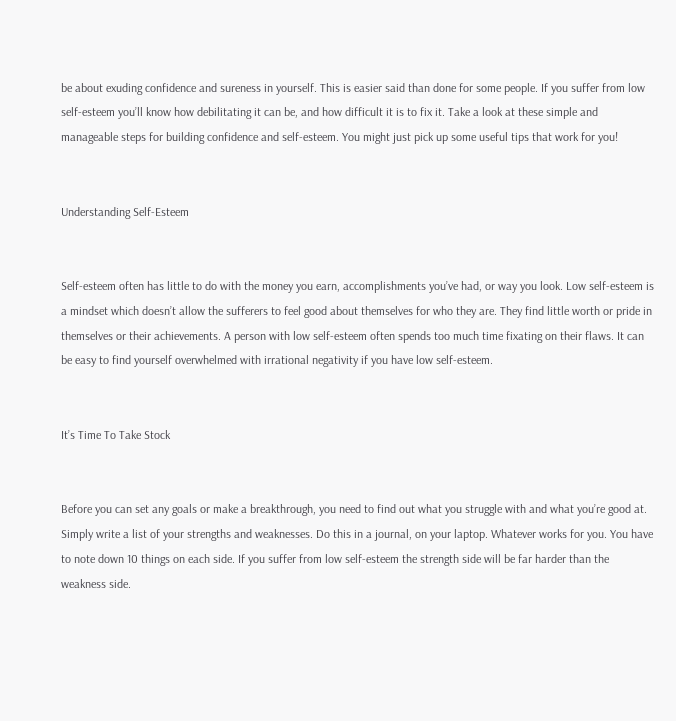be about exuding confidence and sureness in yourself. This is easier said than done for some people. If you suffer from low self-esteem you’ll know how debilitating it can be, and how difficult it is to fix it. Take a look at these simple and manageable steps for building confidence and self-esteem. You might just pick up some useful tips that work for you!


Understanding Self-Esteem


Self-esteem often has little to do with the money you earn, accomplishments you’ve had, or way you look. Low self-esteem is a mindset which doesn’t allow the sufferers to feel good about themselves for who they are. They find little worth or pride in themselves or their achievements. A person with low self-esteem often spends too much time fixating on their flaws. It can be easy to find yourself overwhelmed with irrational negativity if you have low self-esteem.


It’s Time To Take Stock


Before you can set any goals or make a breakthrough, you need to find out what you struggle with and what you’re good at. Simply write a list of your strengths and weaknesses. Do this in a journal, on your laptop. Whatever works for you. You have to note down 10 things on each side. If you suffer from low self-esteem the strength side will be far harder than the weakness side.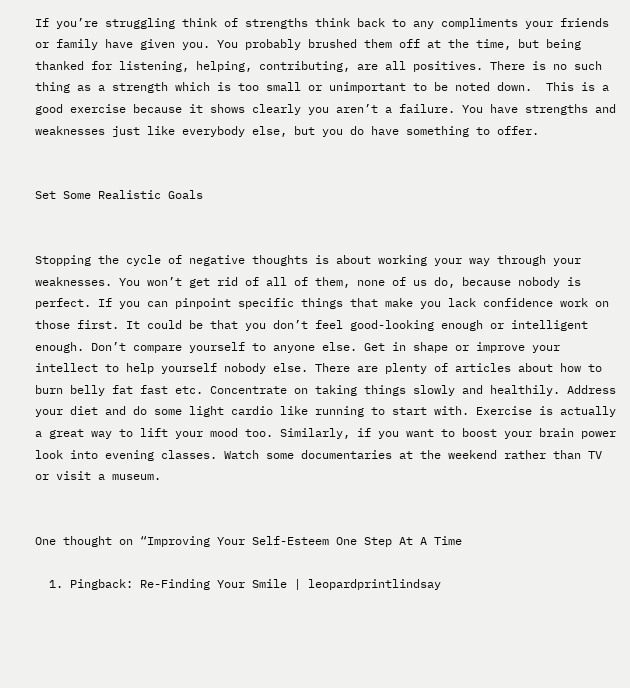If you’re struggling think of strengths think back to any compliments your friends or family have given you. You probably brushed them off at the time, but being thanked for listening, helping, contributing, are all positives. There is no such thing as a strength which is too small or unimportant to be noted down.  This is a good exercise because it shows clearly you aren’t a failure. You have strengths and weaknesses just like everybody else, but you do have something to offer.


Set Some Realistic Goals


Stopping the cycle of negative thoughts is about working your way through your weaknesses. You won’t get rid of all of them, none of us do, because nobody is perfect. If you can pinpoint specific things that make you lack confidence work on those first. It could be that you don’t feel good-looking enough or intelligent enough. Don’t compare yourself to anyone else. Get in shape or improve your intellect to help yourself nobody else. There are plenty of articles about how to burn belly fat fast etc. Concentrate on taking things slowly and healthily. Address your diet and do some light cardio like running to start with. Exercise is actually a great way to lift your mood too. Similarly, if you want to boost your brain power look into evening classes. Watch some documentaries at the weekend rather than TV or visit a museum.


One thought on “Improving Your Self-Esteem One Step At A Time

  1. Pingback: Re-Finding Your Smile | leopardprintlindsay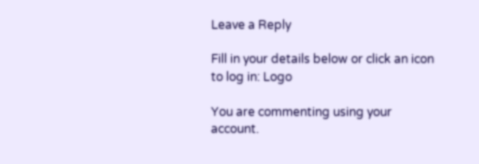Leave a Reply

Fill in your details below or click an icon to log in: Logo

You are commenting using your account.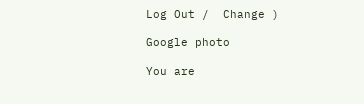Log Out /  Change )

Google photo

You are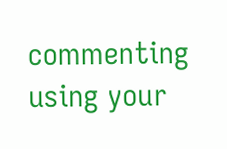commenting using your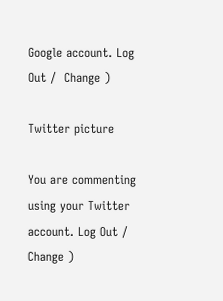Google account. Log Out /  Change )

Twitter picture

You are commenting using your Twitter account. Log Out /  Change )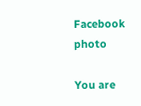Facebook photo

You are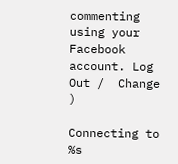commenting using your Facebook account. Log Out /  Change )

Connecting to %s